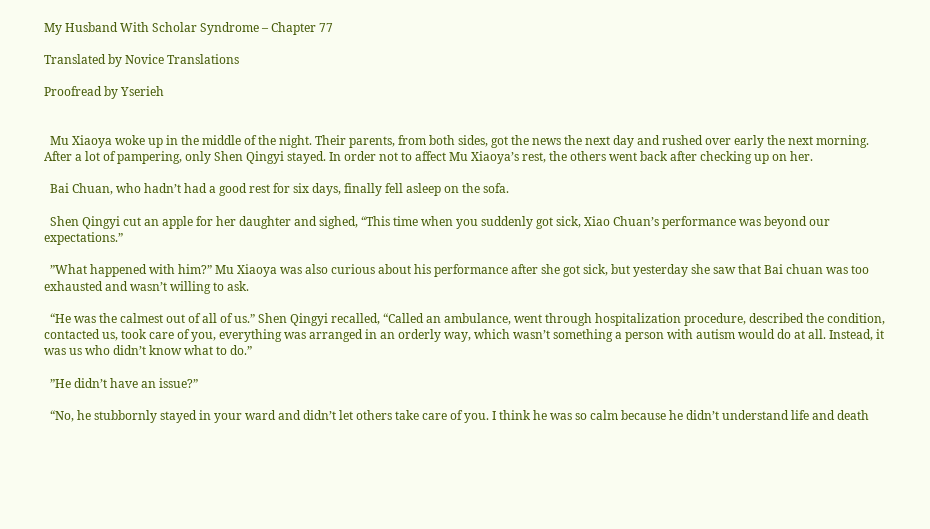My Husband With Scholar Syndrome – Chapter 77

Translated by Novice Translations

Proofread by Yserieh


  Mu Xiaoya woke up in the middle of the night. Their parents, from both sides, got the news the next day and rushed over early the next morning. After a lot of pampering, only Shen Qingyi stayed. In order not to affect Mu Xiaoya’s rest, the others went back after checking up on her.

  Bai Chuan, who hadn’t had a good rest for six days, finally fell asleep on the sofa.

  Shen Qingyi cut an apple for her daughter and sighed, “This time when you suddenly got sick, Xiao Chuan’s performance was beyond our expectations.”

  ”What happened with him?” Mu Xiaoya was also curious about his performance after she got sick, but yesterday she saw that Bai chuan was too exhausted and wasn’t willing to ask.

  “He was the calmest out of all of us.” Shen Qingyi recalled, “Called an ambulance, went through hospitalization procedure, described the condition, contacted us, took care of you, everything was arranged in an orderly way, which wasn’t something a person with autism would do at all. Instead, it was us who didn’t know what to do.”

  ”He didn’t have an issue?”

  “No, he stubbornly stayed in your ward and didn’t let others take care of you. I think he was so calm because he didn’t understand life and death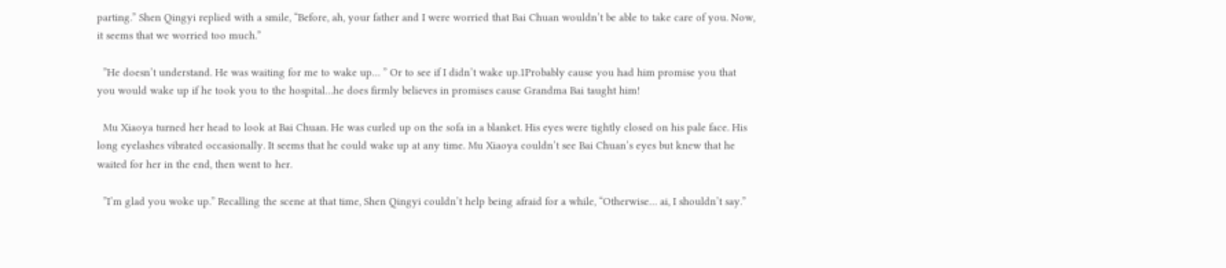parting.” Shen Qingyi replied with a smile, “Before, ah, your father and I were worried that Bai Chuan wouldn’t be able to take care of you. Now, it seems that we worried too much.”

  ”He doesn’t understand. He was waiting for me to wake up… ” Or to see if I didn’t wake up.1Probably cause you had him promise you that you would wake up if he took you to the hospital…he does firmly believes in promises cause Grandma Bai taught him!

  Mu Xiaoya turned her head to look at Bai Chuan. He was curled up on the sofa in a blanket. His eyes were tightly closed on his pale face. His long eyelashes vibrated occasionally. It seems that he could wake up at any time. Mu Xiaoya couldn’t see Bai Chuan’s eyes but knew that he waited for her in the end, then went to her.

  ”I’m glad you woke up.” Recalling the scene at that time, Shen Qingyi couldn’t help being afraid for a while, “Otherwise… ai, I shouldn’t say.”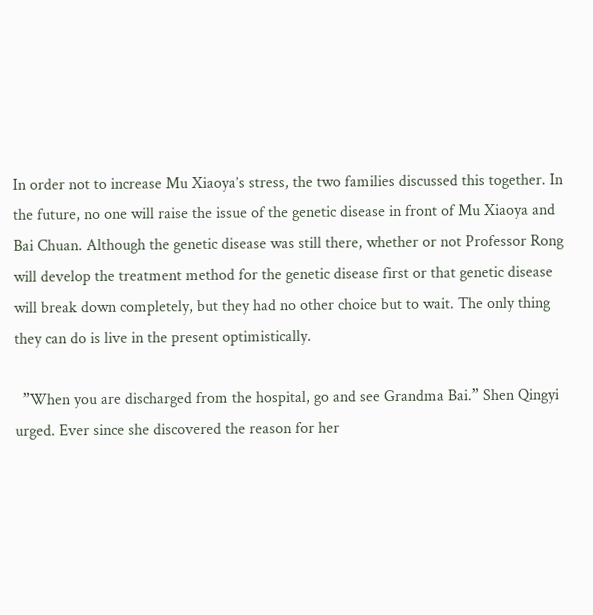In order not to increase Mu Xiaoya’s stress, the two families discussed this together. In the future, no one will raise the issue of the genetic disease in front of Mu Xiaoya and Bai Chuan. Although the genetic disease was still there, whether or not Professor Rong will develop the treatment method for the genetic disease first or that genetic disease will break down completely, but they had no other choice but to wait. The only thing they can do is live in the present optimistically.

  ”When you are discharged from the hospital, go and see Grandma Bai.” Shen Qingyi urged. Ever since she discovered the reason for her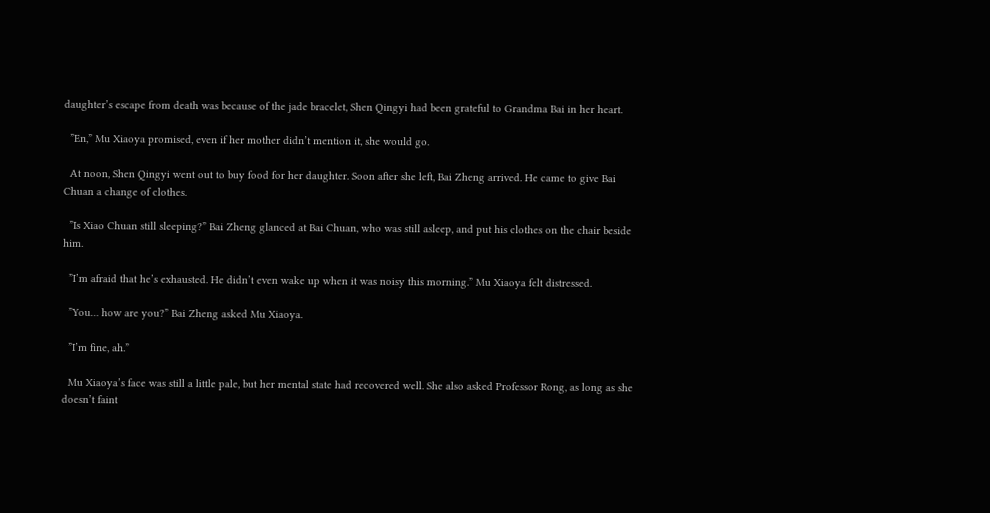daughter’s escape from death was because of the jade bracelet, Shen Qingyi had been grateful to Grandma Bai in her heart.

  ”En,” Mu Xiaoya promised, even if her mother didn’t mention it, she would go.

  At noon, Shen Qingyi went out to buy food for her daughter. Soon after she left, Bai Zheng arrived. He came to give Bai Chuan a change of clothes.

  ”Is Xiao Chuan still sleeping?” Bai Zheng glanced at Bai Chuan, who was still asleep, and put his clothes on the chair beside him.

  ”I’m afraid that he’s exhausted. He didn’t even wake up when it was noisy this morning.” Mu Xiaoya felt distressed.

  ”You… how are you?” Bai Zheng asked Mu Xiaoya.

  ”I’m fine, ah.”

  Mu Xiaoya’s face was still a little pale, but her mental state had recovered well. She also asked Professor Rong, as long as she doesn’t faint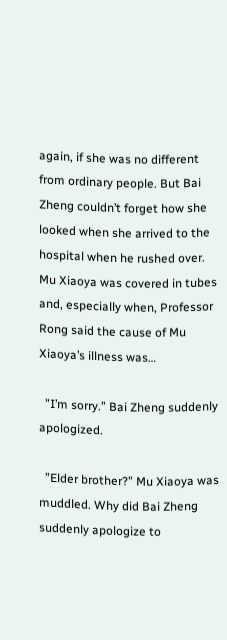again, if she was no different from ordinary people. But Bai Zheng couldn’t forget how she looked when she arrived to the hospital when he rushed over. Mu Xiaoya was covered in tubes and, especially when, Professor Rong said the cause of Mu Xiaoya’s illness was…

  ”I’m sorry.” Bai Zheng suddenly apologized.

  ”Elder brother?” Mu Xiaoya was muddled. Why did Bai Zheng suddenly apologize to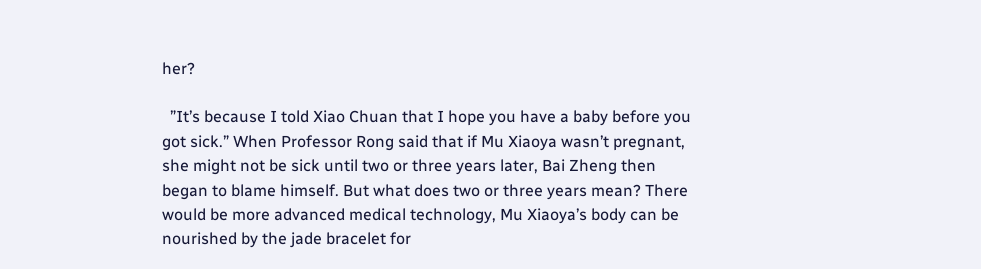her?

  ”It’s because I told Xiao Chuan that I hope you have a baby before you got sick.” When Professor Rong said that if Mu Xiaoya wasn’t pregnant, she might not be sick until two or three years later, Bai Zheng then began to blame himself. But what does two or three years mean? There would be more advanced medical technology, Mu Xiaoya’s body can be nourished by the jade bracelet for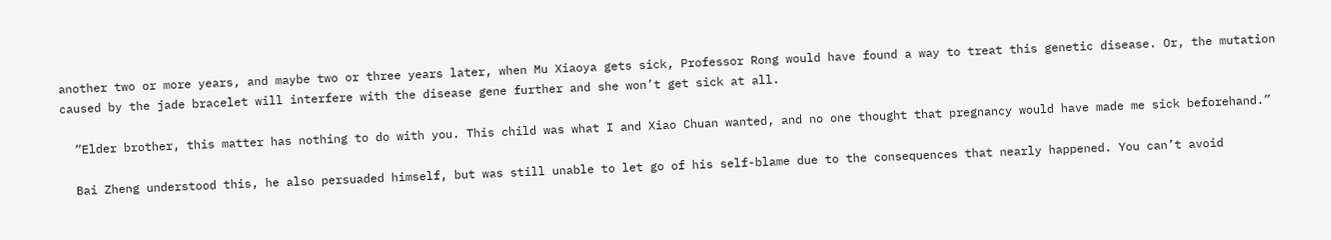another two or more years, and maybe two or three years later, when Mu Xiaoya gets sick, Professor Rong would have found a way to treat this genetic disease. Or, the mutation caused by the jade bracelet will interfere with the disease gene further and she won’t get sick at all.

  ”Elder brother, this matter has nothing to do with you. This child was what I and Xiao Chuan wanted, and no one thought that pregnancy would have made me sick beforehand.”

  Bai Zheng understood this, he also persuaded himself, but was still unable to let go of his self-blame due to the consequences that nearly happened. You can’t avoid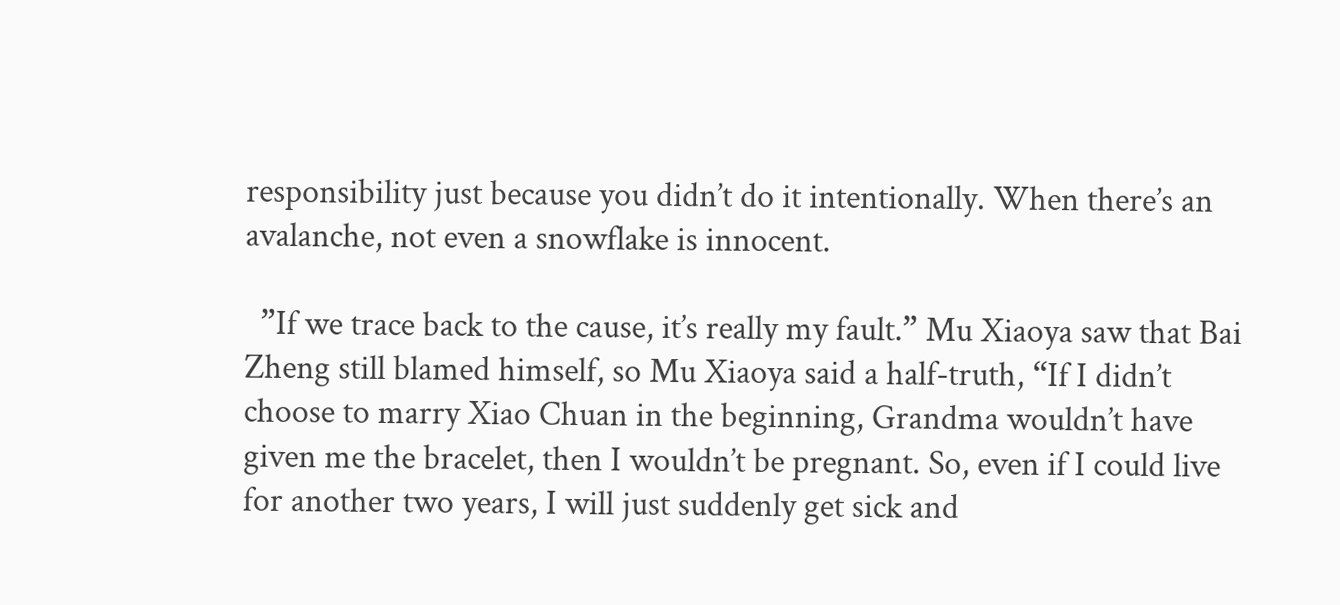responsibility just because you didn’t do it intentionally. When there’s an avalanche, not even a snowflake is innocent.

  ”If we trace back to the cause, it’s really my fault.” Mu Xiaoya saw that Bai Zheng still blamed himself, so Mu Xiaoya said a half-truth, “If I didn’t choose to marry Xiao Chuan in the beginning, Grandma wouldn’t have given me the bracelet, then I wouldn’t be pregnant. So, even if I could live for another two years, I will just suddenly get sick and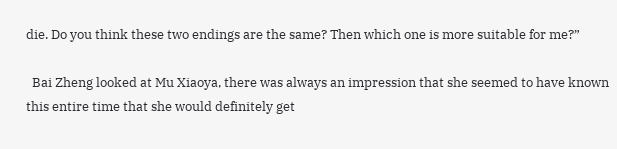die. Do you think these two endings are the same? Then which one is more suitable for me?”

  Bai Zheng looked at Mu Xiaoya, there was always an impression that she seemed to have known this entire time that she would definitely get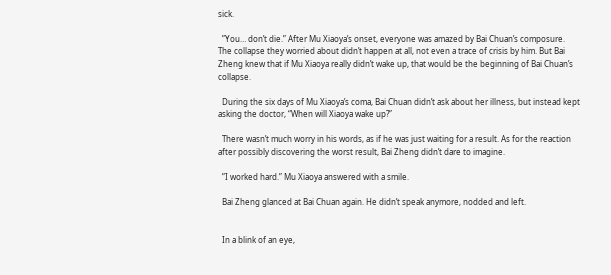sick.

  ”You… don’t die.” After Mu Xiaoya’s onset, everyone was amazed by Bai Chuan’s composure. The collapse they worried about didn’t happen at all, not even a trace of crisis by him. But Bai Zheng knew that if Mu Xiaoya really didn’t wake up, that would be the beginning of Bai Chuan’s collapse.

  During the six days of Mu Xiaoya’s coma, Bai Chuan didn’t ask about her illness, but instead kept asking the doctor, “When will Xiaoya wake up?”

  There wasn’t much worry in his words, as if he was just waiting for a result. As for the reaction after possibly discovering the worst result, Bai Zheng didn’t dare to imagine.

  ”I worked hard.” Mu Xiaoya answered with a smile.

  Bai Zheng glanced at Bai Chuan again. He didn’t speak anymore, nodded and left.


  In a blink of an eye,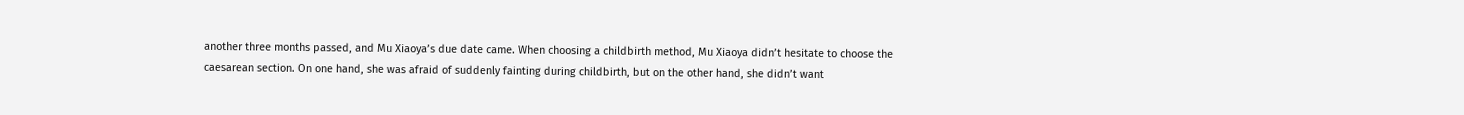another three months passed, and Mu Xiaoya’s due date came. When choosing a childbirth method, Mu Xiaoya didn’t hesitate to choose the caesarean section. On one hand, she was afraid of suddenly fainting during childbirth, but on the other hand, she didn’t want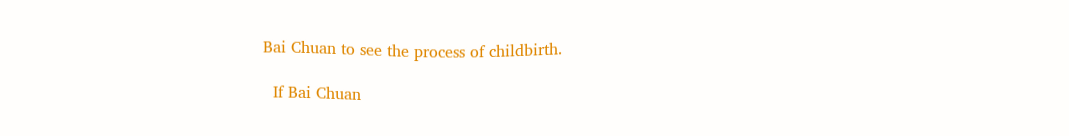Bai Chuan to see the process of childbirth.

  If Bai Chuan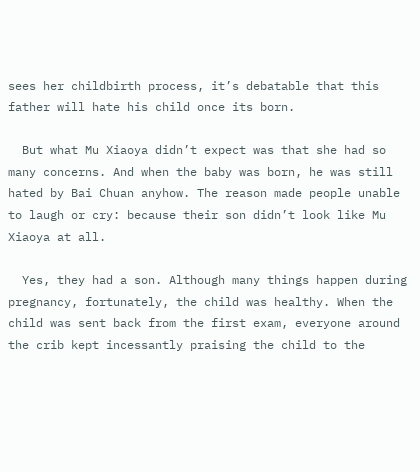sees her childbirth process, it’s debatable that this father will hate his child once its born.

  But what Mu Xiaoya didn’t expect was that she had so many concerns. And when the baby was born, he was still hated by Bai Chuan anyhow. The reason made people unable to laugh or cry: because their son didn’t look like Mu Xiaoya at all.

  Yes, they had a son. Although many things happen during pregnancy, fortunately, the child was healthy. When the child was sent back from the first exam, everyone around the crib kept incessantly praising the child to the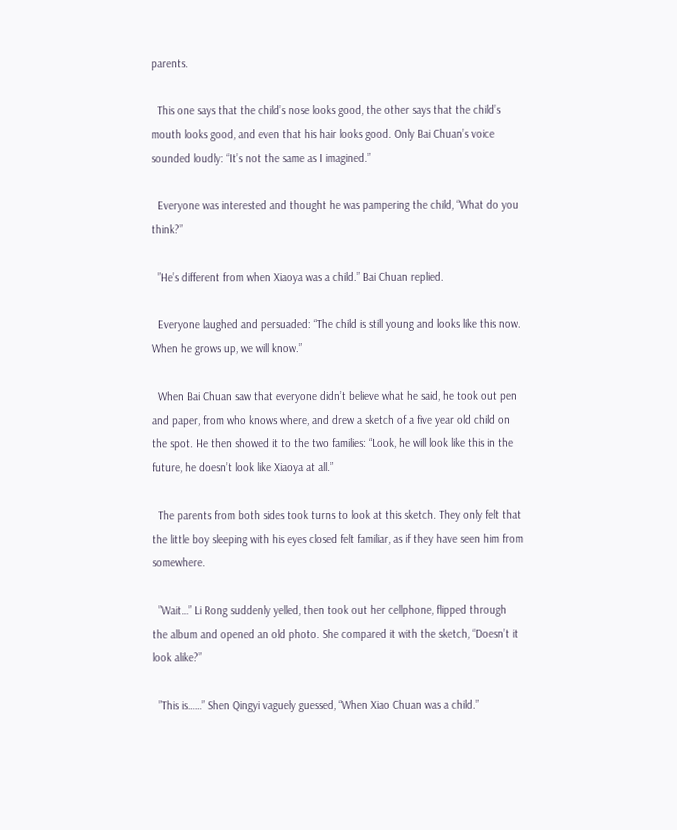parents.

  This one says that the child’s nose looks good, the other says that the child’s mouth looks good, and even that his hair looks good. Only Bai Chuan’s voice sounded loudly: “It’s not the same as I imagined.”

  Everyone was interested and thought he was pampering the child, “What do you think?”

  ”He’s different from when Xiaoya was a child.” Bai Chuan replied.

  Everyone laughed and persuaded: “The child is still young and looks like this now. When he grows up, we will know.”

  When Bai Chuan saw that everyone didn’t believe what he said, he took out pen and paper, from who knows where, and drew a sketch of a five year old child on the spot. He then showed it to the two families: “Look, he will look like this in the future, he doesn’t look like Xiaoya at all.”

  The parents from both sides took turns to look at this sketch. They only felt that the little boy sleeping with his eyes closed felt familiar, as if they have seen him from somewhere.

  ”Wait…” Li Rong suddenly yelled, then took out her cellphone, flipped through the album and opened an old photo. She compared it with the sketch, “Doesn’t it look alike?”

  ”This is……” Shen Qingyi vaguely guessed, “When Xiao Chuan was a child.”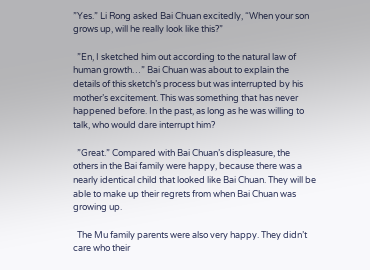”Yes.” Li Rong asked Bai Chuan excitedly, “When your son grows up, will he really look like this?”

  ”En, I sketched him out according to the natural law of human growth…” Bai Chuan was about to explain the details of this sketch’s process but was interrupted by his mother’s excitement. This was something that has never happened before. In the past, as long as he was willing to talk, who would dare interrupt him?

  ”Great.” Compared with Bai Chuan’s displeasure, the others in the Bai family were happy, because there was a nearly identical child that looked like Bai Chuan. They will be able to make up their regrets from when Bai Chuan was growing up.

  The Mu family parents were also very happy. They didn’t care who their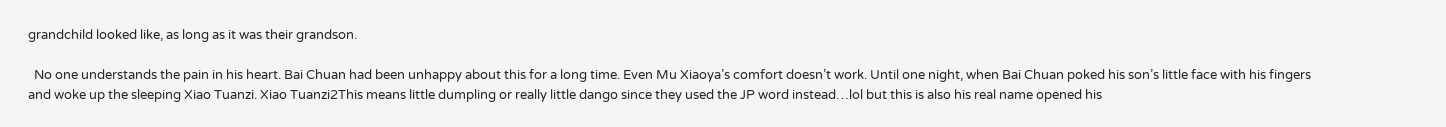grandchild looked like, as long as it was their grandson.

  No one understands the pain in his heart. Bai Chuan had been unhappy about this for a long time. Even Mu Xiaoya’s comfort doesn’t work. Until one night, when Bai Chuan poked his son’s little face with his fingers and woke up the sleeping Xiao Tuanzi. Xiao Tuanzi2This means little dumpling or really little dango since they used the JP word instead…lol but this is also his real name opened his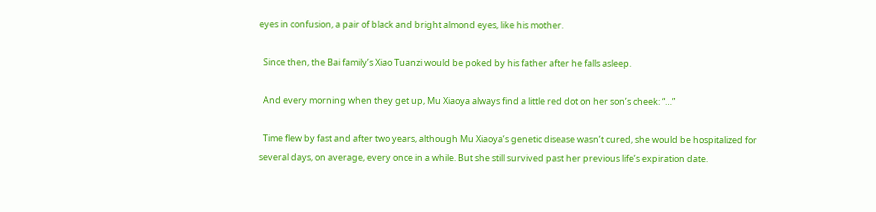eyes in confusion, a pair of black and bright almond eyes, like his mother.

  Since then, the Bai family’s Xiao Tuanzi would be poked by his father after he falls asleep.

  And every morning when they get up, Mu Xiaoya always find a little red dot on her son’s cheek: “…”

  Time flew by fast and after two years, although Mu Xiaoya’s genetic disease wasn’t cured, she would be hospitalized for several days, on average, every once in a while. But she still survived past her previous life’s expiration date.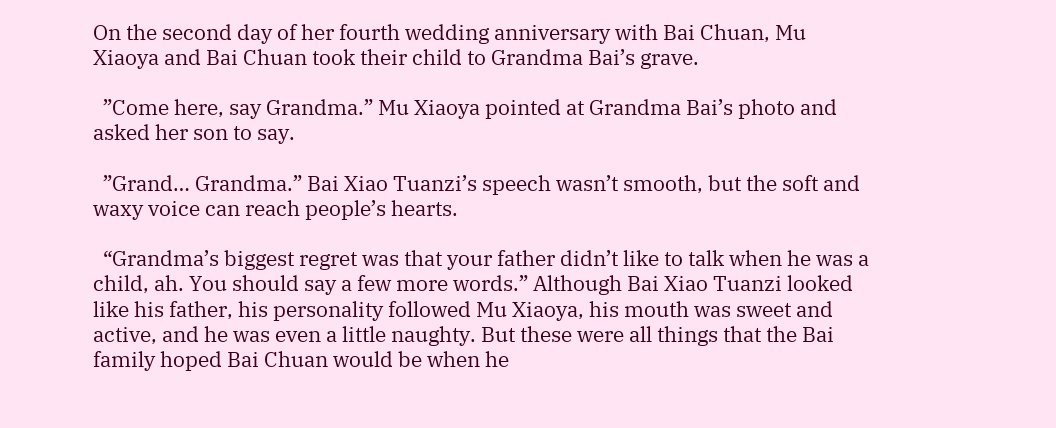On the second day of her fourth wedding anniversary with Bai Chuan, Mu Xiaoya and Bai Chuan took their child to Grandma Bai’s grave.

  ”Come here, say Grandma.” Mu Xiaoya pointed at Grandma Bai’s photo and asked her son to say.

  ”Grand… Grandma.” Bai Xiao Tuanzi’s speech wasn’t smooth, but the soft and waxy voice can reach people’s hearts.

  “Grandma’s biggest regret was that your father didn’t like to talk when he was a child, ah. You should say a few more words.” Although Bai Xiao Tuanzi looked like his father, his personality followed Mu Xiaoya, his mouth was sweet and active, and he was even a little naughty. But these were all things that the Bai family hoped Bai Chuan would be when he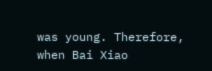was young. Therefore, when Bai Xiao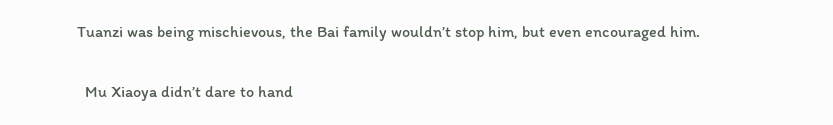Tuanzi was being mischievous, the Bai family wouldn’t stop him, but even encouraged him.

  Mu Xiaoya didn’t dare to hand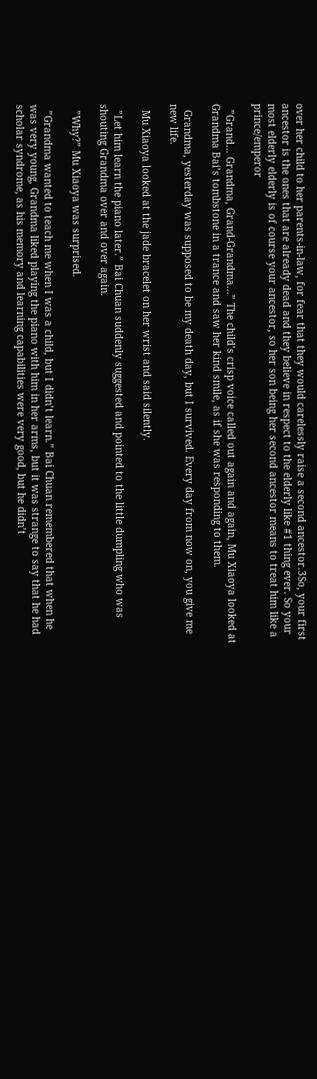over her child to her parents-in-law, for fear that they would carelessly raise a second ancestor.3So, your first ancestor is the ones that are already dead and they believe in respect to the elderly like #1 thing ever. So your most elderly elderly is of course your ancestor, so her son being her second ancestor means to treat him like a prince/emperor

  ”Grand… Grandma, Grand-Grandma…” The child’s crisp voice called out again and again, Mu Xiaoya looked at Grandma Bai’s tombstone in a trance and saw her kind smile, as if she was responding to them.

  Grandma, yesterday was supposed to be my death day, but I survived. Every day from now on, you give me new life.

  Mu Xiaoya looked at the jade bracelet on her wrist and said silently.

  ”Let him learn the piano later.” Bai Chuan suddenly suggested and pointed to the little dumpling who was shouting Grandma over and over again.

  ”Why?” Mu Xiaoya was surprised.

  ”Grandma wanted to teach me when I was a child, but I didn’t learn.” Bai Chuan remembered that when he was very young, Grandma liked playing the piano with him in her arms, but it was strange to say that he had scholar syndrome, as his memory and learning capabilities were very good, but he didn’t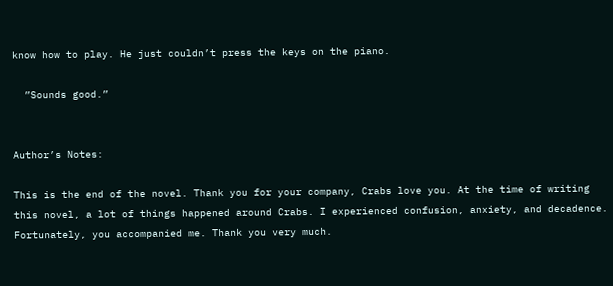know how to play. He just couldn’t press the keys on the piano.

  ”Sounds good.”


Author’s Notes:

This is the end of the novel. Thank you for your company, Crabs love you. At the time of writing this novel, a lot of things happened around Crabs. I experienced confusion, anxiety, and decadence. Fortunately, you accompanied me. Thank you very much.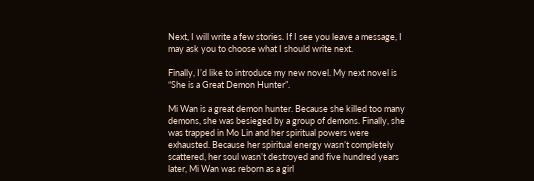Next, I will write a few stories. If I see you leave a message, I may ask you to choose what I should write next.

Finally, I’d like to introduce my new novel. My next novel is “She is a Great Demon Hunter”.

Mi Wan is a great demon hunter. Because she killed too many demons, she was besieged by a group of demons. Finally, she was trapped in Mo Lin and her spiritual powers were exhausted. Because her spiritual energy wasn’t completely scattered, her soul wasn’t destroyed and five hundred years later, Mi Wan was reborn as a girl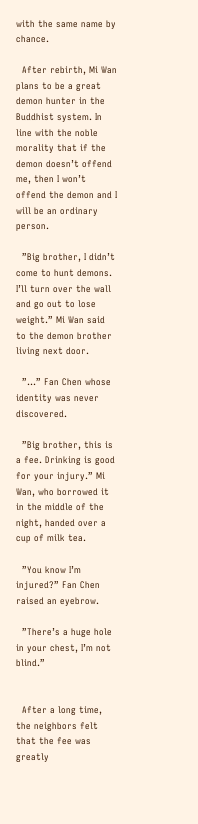with the same name by chance.

  After rebirth, Mi Wan plans to be a great demon hunter in the Buddhist system. In line with the noble morality that if the demon doesn’t offend me, then I won’t offend the demon and I will be an ordinary person.

  ”Big brother, I didn’t come to hunt demons. I’ll turn over the wall and go out to lose weight.” Mi Wan said to the demon brother living next door.

  ”…” Fan Chen whose identity was never discovered.

  ”Big brother, this is a fee. Drinking is good for your injury.” Mi Wan, who borrowed it in the middle of the night, handed over a cup of milk tea.

  ”You know I’m injured?” Fan Chen raised an eyebrow.

  ”There’s a huge hole in your chest, I’m not blind.”


  After a long time, the neighbors felt that the fee was greatly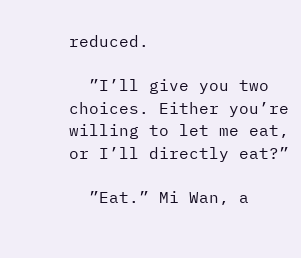reduced.

  ”I’ll give you two choices. Either you’re willing to let me eat, or I’ll directly eat?”

  ”Eat.” Mi Wan, a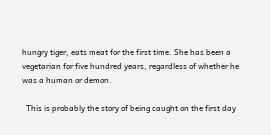hungry tiger, eats meat for the first time. She has been a vegetarian for five hundred years, regardless of whether he was a human or demon.

  This is probably the story of being caught on the first day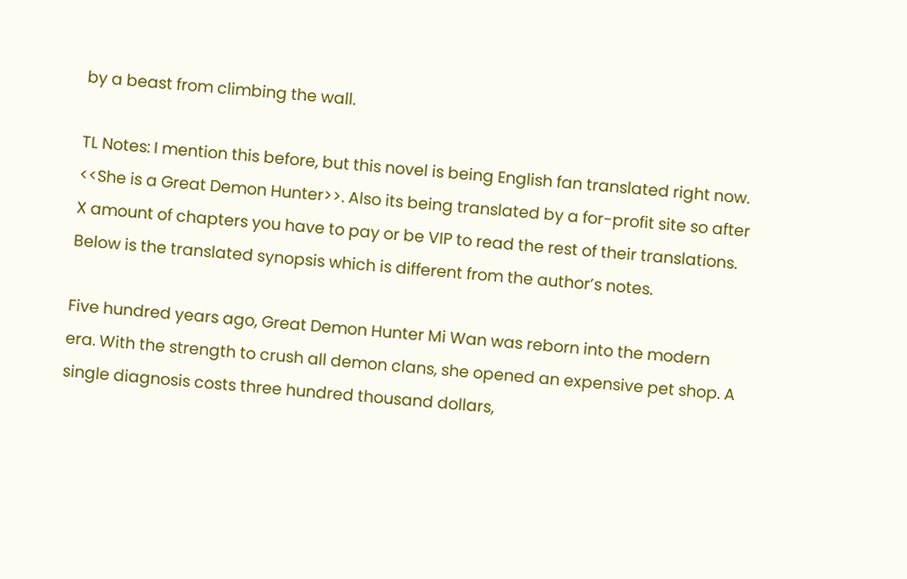by a beast from climbing the wall.

TL Notes: I mention this before, but this novel is being English fan translated right now. <<She is a Great Demon Hunter>>. Also its being translated by a for-profit site so after X amount of chapters you have to pay or be VIP to read the rest of their translations. Below is the translated synopsis which is different from the author’s notes.

Five hundred years ago, Great Demon Hunter Mi Wan was reborn into the modern era. With the strength to crush all demon clans, she opened an expensive pet shop. A single diagnosis costs three hundred thousand dollars,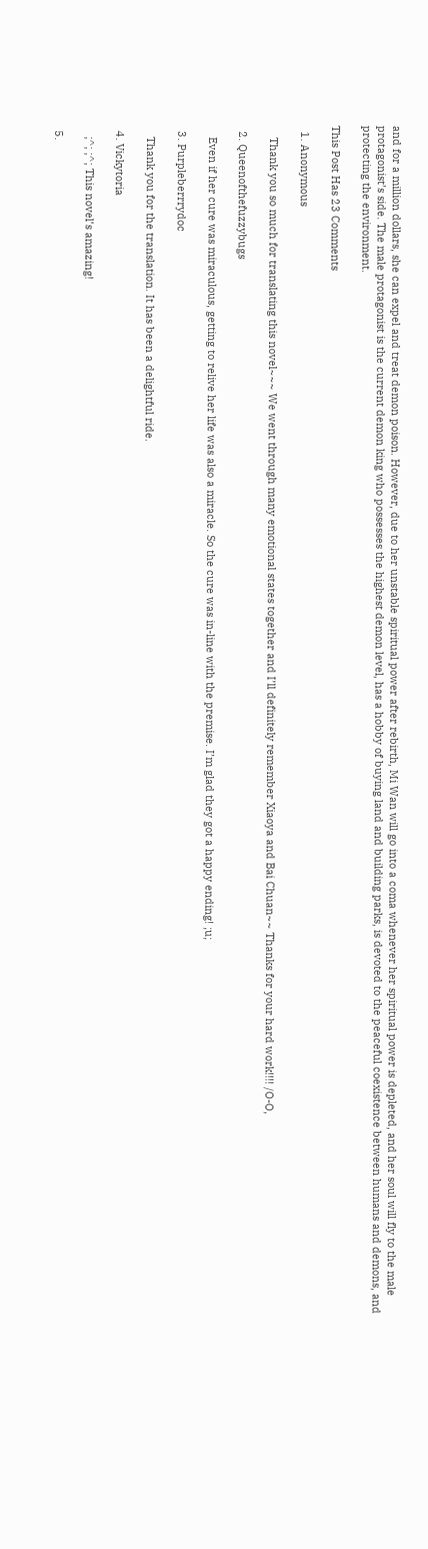and for a million dollars, she can expel and treat demon poison. However, due to her unstable spiritual power after rebirth, Mi Wan will go into a coma whenever her spiritual power is depleted, and her soul will fly to the male protagonist’s side. The male protagonist is the current demon king who possesses the highest demon level, has a hobby of buying land and building parks, is devoted to the peaceful coexistence between humans and demons, and protecting the environment.

This Post Has 23 Comments

  1. Anonymous

    Thank you so much for translating this novel~~~ We went through many emotional states together and I’ll definitely remember Xiaoya and Bai Chuan~~ Thanks for your hard work!!!! /O-O,

  2. Queenofthefuzzybugs

    Even if her cure was miraculous, getting to relive her life was also a miracle. So the cure was in-line with the premise. I’m glad they got a happy ending! ;u;

  3. Purpleberrrydoc

    Thank you for the translation. It has been a delightful ride.

  4. Vickytoria

    ;^; ;^; This novel’s amazing!

  5.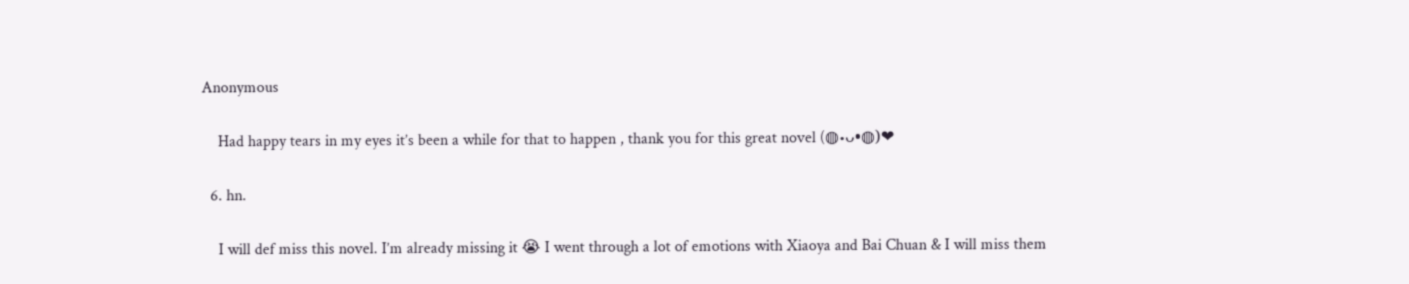Anonymous

    Had happy tears in my eyes it’s been a while for that to happen , thank you for this great novel (◍•ᴗ•◍)❤

  6. hn.

    I will def miss this novel. I’m already missing it 😭 I went through a lot of emotions with Xiaoya and Bai Chuan & I will miss them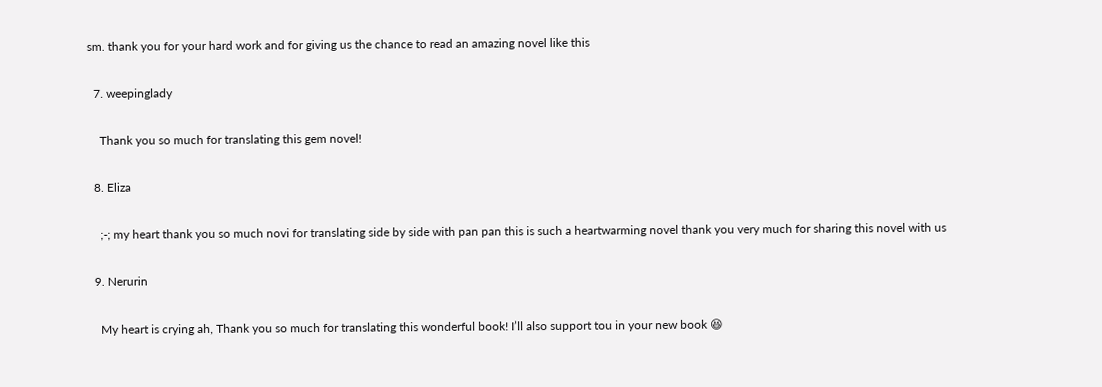sm. thank you for your hard work and for giving us the chance to read an amazing novel like this

  7. weepinglady

    Thank you so much for translating this gem novel!

  8. Eliza

    ;-; my heart thank you so much novi for translating side by side with pan pan this is such a heartwarming novel thank you very much for sharing this novel with us

  9. Nerurin

    My heart is crying ah, Thank you so much for translating this wonderful book! I’ll also support tou in your new book 😆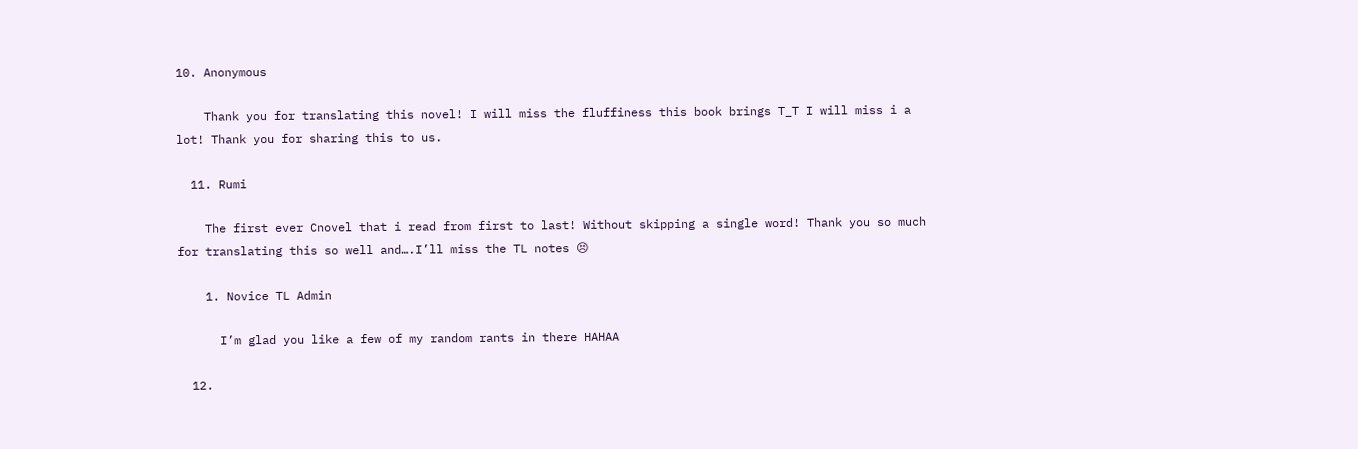10. Anonymous

    Thank you for translating this novel! I will miss the fluffiness this book brings T_T I will miss i a lot! Thank you for sharing this to us.

  11. Rumi

    The first ever Cnovel that i read from first to last! Without skipping a single word! Thank you so much for translating this so well and….I’ll miss the TL notes 😣

    1. Novice TL Admin

      I’m glad you like a few of my random rants in there HAHAA

  12.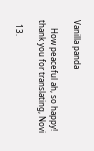Vanilla panda

    How peaceful ah, so happy! thank you for translating, Novi

  13.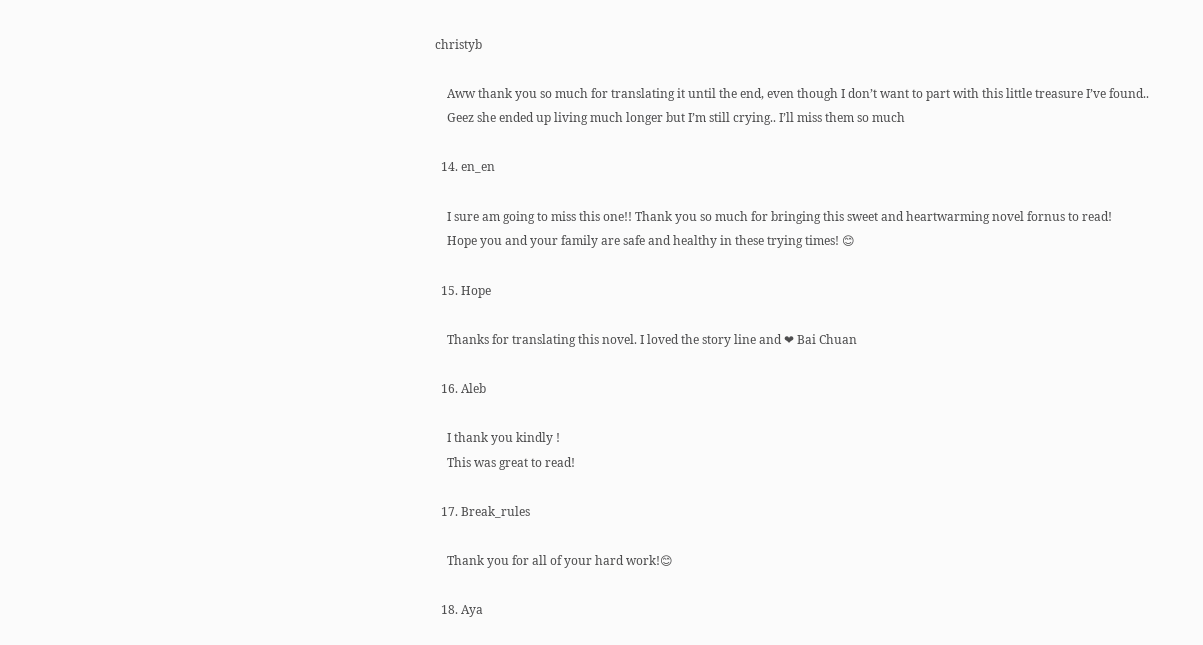christyb

    Aww thank you so much for translating it until the end, even though I don’t want to part with this little treasure I’ve found..
    Geez she ended up living much longer but I’m still crying.. I’ll miss them so much

  14. en_en

    I sure am going to miss this one!! Thank you so much for bringing this sweet and heartwarming novel fornus to read!
    Hope you and your family are safe and healthy in these trying times! 😊

  15. Hope

    Thanks for translating this novel. I loved the story line and ❤ Bai Chuan

  16. Aleb

    I thank you kindly !
    This was great to read!

  17. Break_rules

    Thank you for all of your hard work!😊

  18. Aya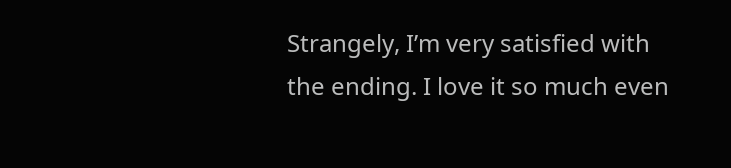Strangely, I’m very satisfied with the ending. I love it so much even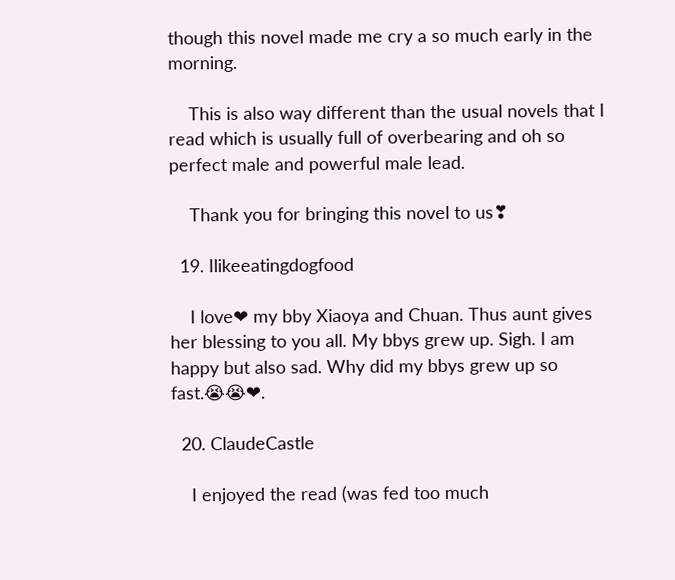though this novel made me cry a so much early in the morning.

    This is also way different than the usual novels that I read which is usually full of overbearing and oh so perfect male and powerful male lead.

    Thank you for bringing this novel to us❣

  19. Ilikeeatingdogfood

    I love❤ my bby Xiaoya and Chuan. Thus aunt gives her blessing to you all. My bbys grew up. Sigh. I am happy but also sad. Why did my bbys grew up so fast.😭😭❤.

  20. ClaudeCastle

    I enjoyed the read (was fed too much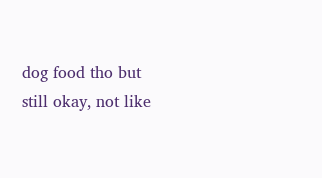dog food tho but still okay, not like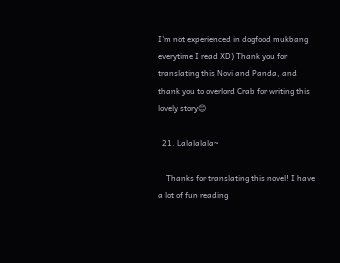I’m not experienced in dogfood mukbang everytime I read XD) Thank you for translating this Novi and Panda, and thank you to overlord Crab for writing this lovely story😊

  21. Lalalalala~

    Thanks for translating this novel! I have a lot of fun reading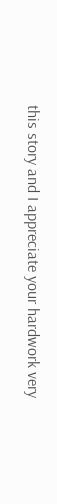this story and I appreciate your hardwork very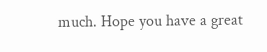much. Hope you have a great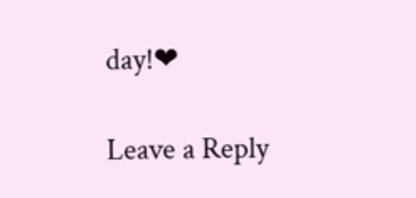day!❤

Leave a Reply